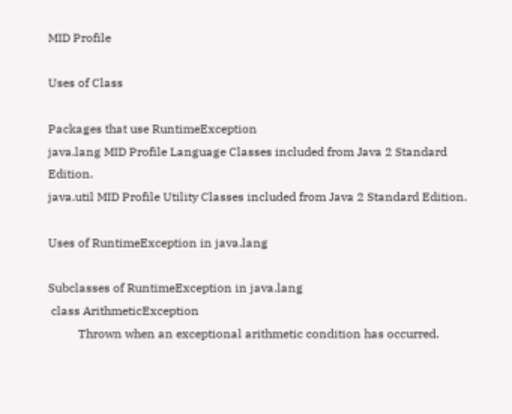MID Profile

Uses of Class

Packages that use RuntimeException
java.lang MID Profile Language Classes included from Java 2 Standard Edition.
java.util MID Profile Utility Classes included from Java 2 Standard Edition.

Uses of RuntimeException in java.lang

Subclasses of RuntimeException in java.lang
 class ArithmeticException
          Thrown when an exceptional arithmetic condition has occurred.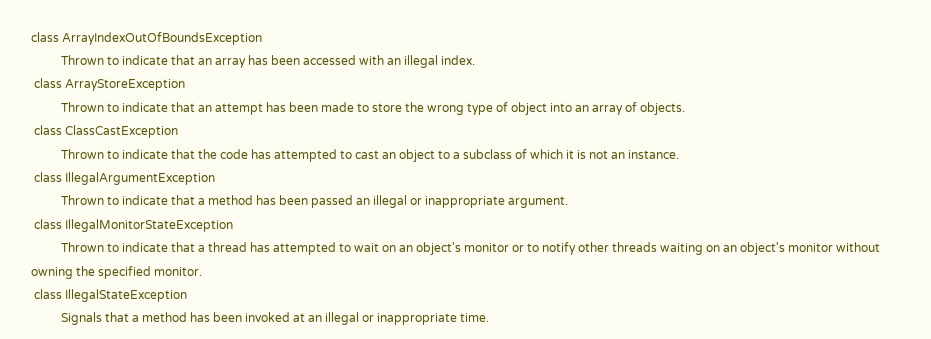class ArrayIndexOutOfBoundsException
          Thrown to indicate that an array has been accessed with an illegal index.
 class ArrayStoreException
          Thrown to indicate that an attempt has been made to store the wrong type of object into an array of objects.
 class ClassCastException
          Thrown to indicate that the code has attempted to cast an object to a subclass of which it is not an instance.
 class IllegalArgumentException
          Thrown to indicate that a method has been passed an illegal or inappropriate argument.
 class IllegalMonitorStateException
          Thrown to indicate that a thread has attempted to wait on an object's monitor or to notify other threads waiting on an object's monitor without owning the specified monitor.
 class IllegalStateException
          Signals that a method has been invoked at an illegal or inappropriate time.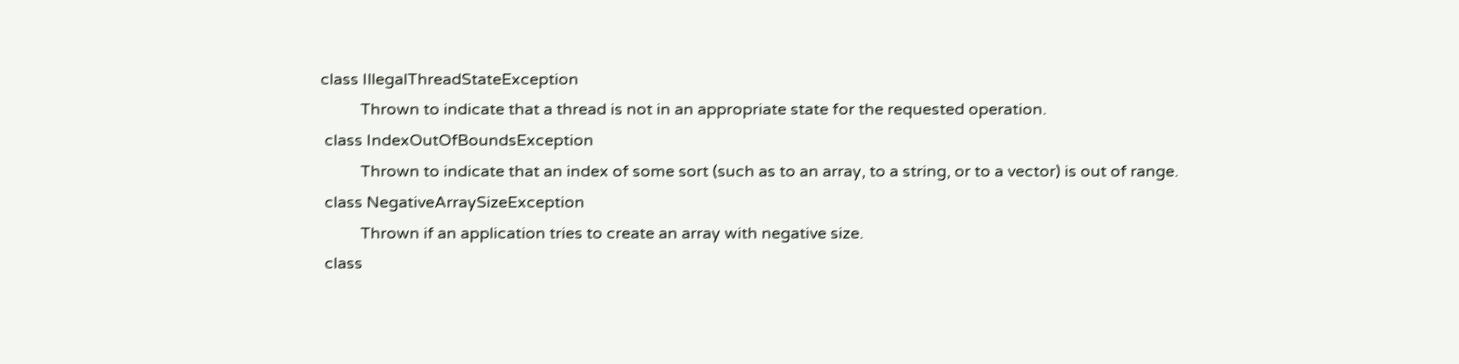class IllegalThreadStateException
          Thrown to indicate that a thread is not in an appropriate state for the requested operation.
 class IndexOutOfBoundsException
          Thrown to indicate that an index of some sort (such as to an array, to a string, or to a vector) is out of range.
 class NegativeArraySizeException
          Thrown if an application tries to create an array with negative size.
 class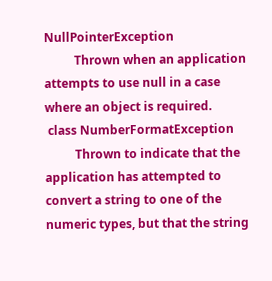NullPointerException
          Thrown when an application attempts to use null in a case where an object is required.
 class NumberFormatException
          Thrown to indicate that the application has attempted to convert a string to one of the numeric types, but that the string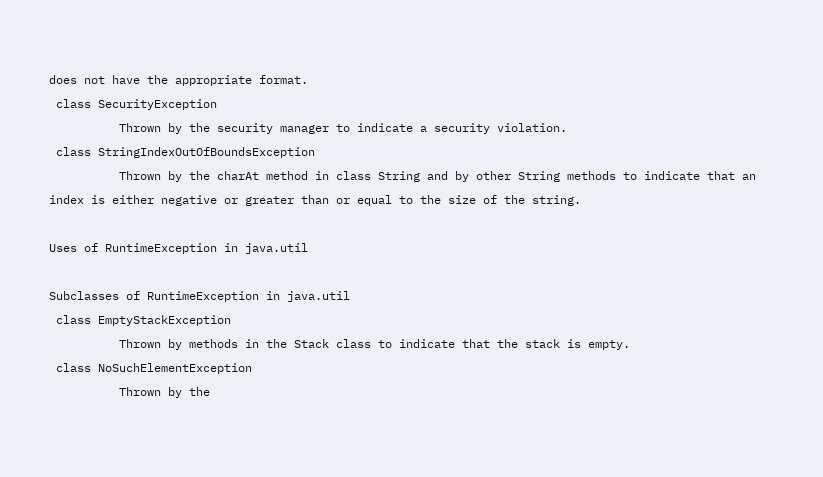does not have the appropriate format.
 class SecurityException
          Thrown by the security manager to indicate a security violation.
 class StringIndexOutOfBoundsException
          Thrown by the charAt method in class String and by other String methods to indicate that an index is either negative or greater than or equal to the size of the string.

Uses of RuntimeException in java.util

Subclasses of RuntimeException in java.util
 class EmptyStackException
          Thrown by methods in the Stack class to indicate that the stack is empty.
 class NoSuchElementException
          Thrown by the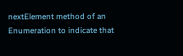nextElement method of an Enumeration to indicate that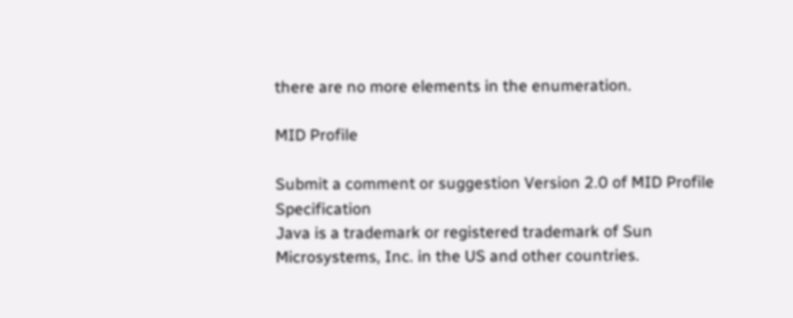there are no more elements in the enumeration.

MID Profile

Submit a comment or suggestion Version 2.0 of MID Profile Specification
Java is a trademark or registered trademark of Sun Microsystems, Inc. in the US and other countries.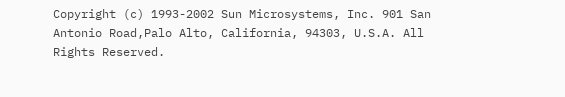Copyright (c) 1993-2002 Sun Microsystems, Inc. 901 San Antonio Road,Palo Alto, California, 94303, U.S.A. All Rights Reserved.